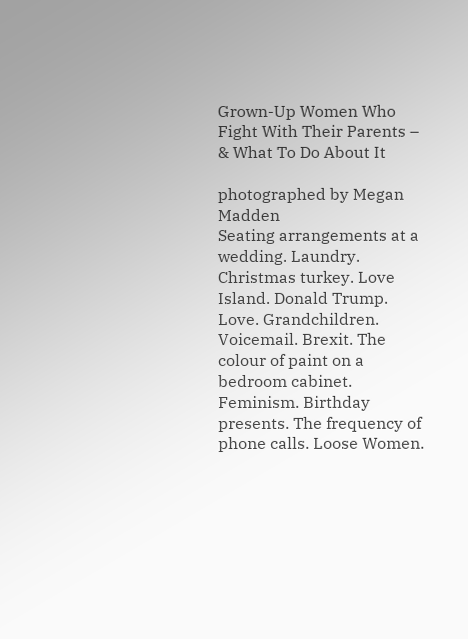Grown-Up Women Who Fight With Their Parents – & What To Do About It

photographed by Megan Madden
Seating arrangements at a wedding. Laundry. Christmas turkey. Love Island. Donald Trump. Love. Grandchildren. Voicemail. Brexit. The colour of paint on a bedroom cabinet. Feminism. Birthday presents. The frequency of phone calls. Loose Women.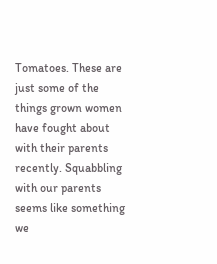Tomatoes. These are just some of the things grown women have fought about with their parents recently. Squabbling with our parents seems like something we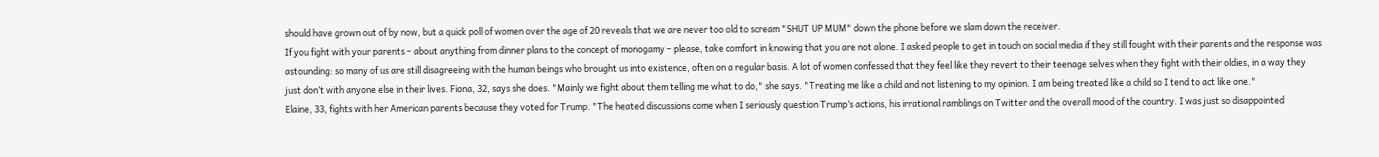should have grown out of by now, but a quick poll of women over the age of 20 reveals that we are never too old to scream "SHUT UP MUM" down the phone before we slam down the receiver.
If you fight with your parents – about anything from dinner plans to the concept of monogamy – please, take comfort in knowing that you are not alone. I asked people to get in touch on social media if they still fought with their parents and the response was astounding: so many of us are still disagreeing with the human beings who brought us into existence, often on a regular basis. A lot of women confessed that they feel like they revert to their teenage selves when they fight with their oldies, in a way they just don’t with anyone else in their lives. Fiona, 32, says she does. "Mainly we fight about them telling me what to do," she says. "Treating me like a child and not listening to my opinion. I am being treated like a child so I tend to act like one."
Elaine, 33, fights with her American parents because they voted for Trump. "The heated discussions come when I seriously question Trump’s actions, his irrational ramblings on Twitter and the overall mood of the country. I was just so disappointed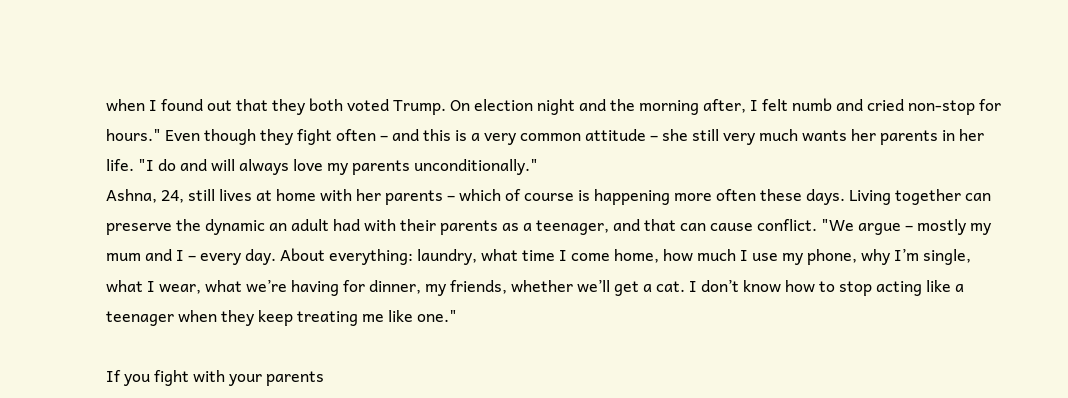when I found out that they both voted Trump. On election night and the morning after, I felt numb and cried non-stop for hours." Even though they fight often – and this is a very common attitude – she still very much wants her parents in her life. "I do and will always love my parents unconditionally."
Ashna, 24, still lives at home with her parents – which of course is happening more often these days. Living together can preserve the dynamic an adult had with their parents as a teenager, and that can cause conflict. "We argue – mostly my mum and I – every day. About everything: laundry, what time I come home, how much I use my phone, why I’m single, what I wear, what we’re having for dinner, my friends, whether we’ll get a cat. I don’t know how to stop acting like a teenager when they keep treating me like one."

If you fight with your parents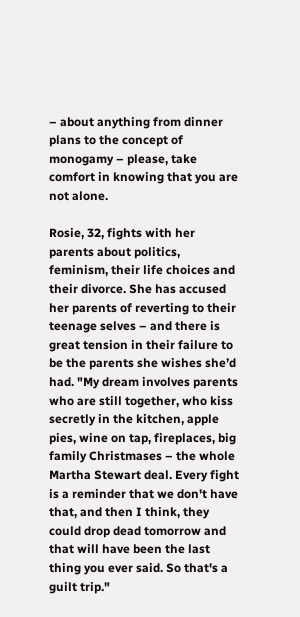– about anything from dinner plans to the concept of monogamy – please, take comfort in knowing that you are not alone.

Rosie, 32, fights with her parents about politics, feminism, their life choices and their divorce. She has accused her parents of reverting to their teenage selves – and there is great tension in their failure to be the parents she wishes she’d had. "My dream involves parents who are still together, who kiss secretly in the kitchen, apple pies, wine on tap, fireplaces, big family Christmases – the whole Martha Stewart deal. Every fight is a reminder that we don't have that, and then I think, they could drop dead tomorrow and that will have been the last thing you ever said. So that's a guilt trip."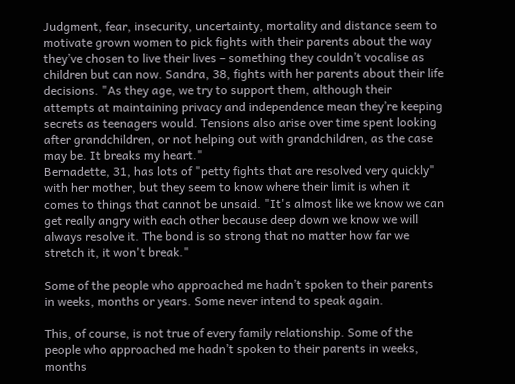Judgment, fear, insecurity, uncertainty, mortality and distance seem to motivate grown women to pick fights with their parents about the way they’ve chosen to live their lives – something they couldn’t vocalise as children but can now. Sandra, 38, fights with her parents about their life decisions. "As they age, we try to support them, although their attempts at maintaining privacy and independence mean they’re keeping secrets as teenagers would. Tensions also arise over time spent looking after grandchildren, or not helping out with grandchildren, as the case may be. It breaks my heart."
Bernadette, 31, has lots of "petty fights that are resolved very quickly" with her mother, but they seem to know where their limit is when it comes to things that cannot be unsaid. "It's almost like we know we can get really angry with each other because deep down we know we will always resolve it. The bond is so strong that no matter how far we stretch it, it won't break."

Some of the people who approached me hadn’t spoken to their parents in weeks, months or years. Some never intend to speak again.

This, of course, is not true of every family relationship. Some of the people who approached me hadn’t spoken to their parents in weeks, months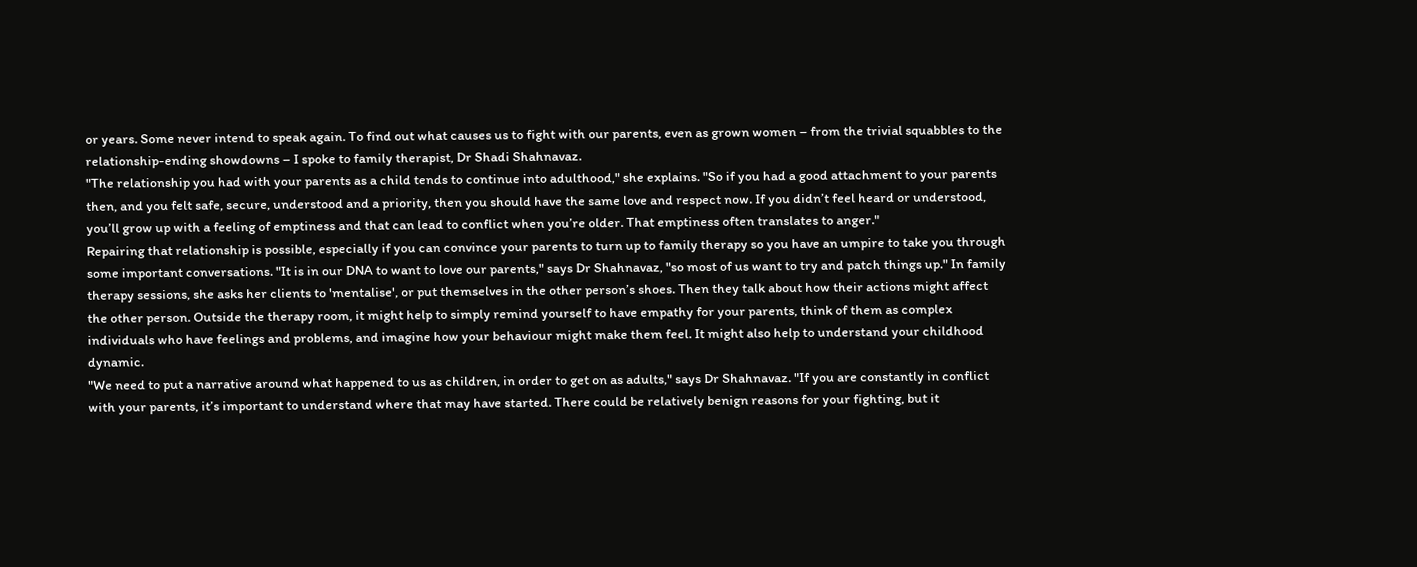or years. Some never intend to speak again. To find out what causes us to fight with our parents, even as grown women – from the trivial squabbles to the relationship-ending showdowns – I spoke to family therapist, Dr Shadi Shahnavaz.
"The relationship you had with your parents as a child tends to continue into adulthood," she explains. "So if you had a good attachment to your parents then, and you felt safe, secure, understood and a priority, then you should have the same love and respect now. If you didn’t feel heard or understood, you’ll grow up with a feeling of emptiness and that can lead to conflict when you’re older. That emptiness often translates to anger."
Repairing that relationship is possible, especially if you can convince your parents to turn up to family therapy so you have an umpire to take you through some important conversations. "It is in our DNA to want to love our parents," says Dr Shahnavaz, "so most of us want to try and patch things up." In family therapy sessions, she asks her clients to 'mentalise', or put themselves in the other person’s shoes. Then they talk about how their actions might affect the other person. Outside the therapy room, it might help to simply remind yourself to have empathy for your parents, think of them as complex individuals who have feelings and problems, and imagine how your behaviour might make them feel. It might also help to understand your childhood dynamic.
"We need to put a narrative around what happened to us as children, in order to get on as adults," says Dr Shahnavaz. "If you are constantly in conflict with your parents, it’s important to understand where that may have started. There could be relatively benign reasons for your fighting, but it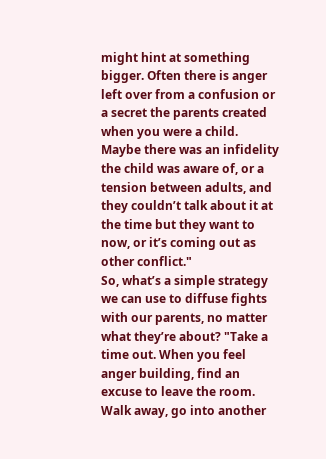might hint at something bigger. Often there is anger left over from a confusion or a secret the parents created when you were a child. Maybe there was an infidelity the child was aware of, or a tension between adults, and they couldn’t talk about it at the time but they want to now, or it’s coming out as other conflict."
So, what’s a simple strategy we can use to diffuse fights with our parents, no matter what they’re about? "Take a time out. When you feel anger building, find an excuse to leave the room. Walk away, go into another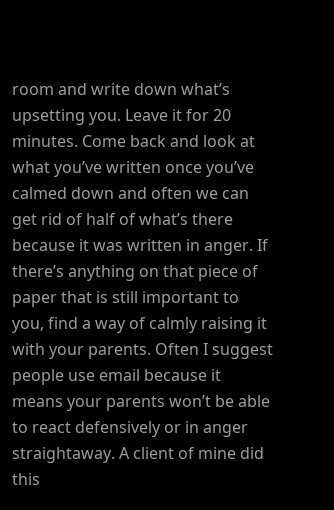room and write down what’s upsetting you. Leave it for 20 minutes. Come back and look at what you’ve written once you’ve calmed down and often we can get rid of half of what’s there because it was written in anger. If there’s anything on that piece of paper that is still important to you, find a way of calmly raising it with your parents. Often I suggest people use email because it means your parents won’t be able to react defensively or in anger straightaway. A client of mine did this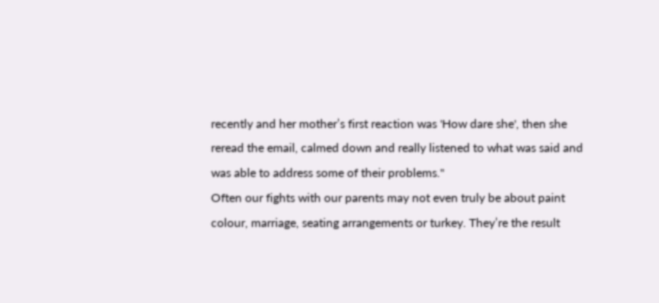recently and her mother’s first reaction was 'How dare she', then she reread the email, calmed down and really listened to what was said and was able to address some of their problems."
Often our fights with our parents may not even truly be about paint colour, marriage, seating arrangements or turkey. They’re the result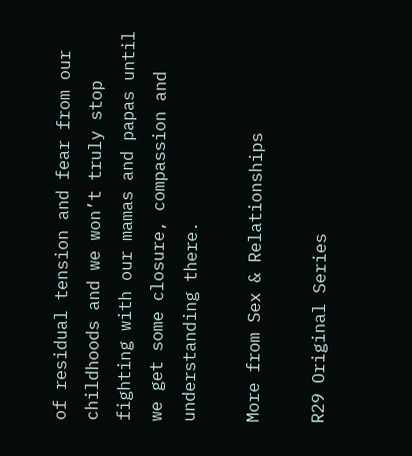of residual tension and fear from our childhoods and we won’t truly stop fighting with our mamas and papas until we get some closure, compassion and understanding there.

More from Sex & Relationships

R29 Original Series